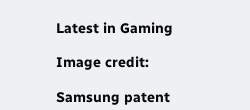Latest in Gaming

Image credit:

Samsung patent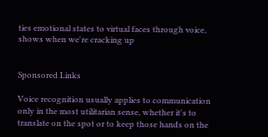ties emotional states to virtual faces through voice, shows when we're cracking up


Sponsored Links

Voice recognition usually applies to communication only in the most utilitarian sense, whether it's to translate on the spot or to keep those hands on the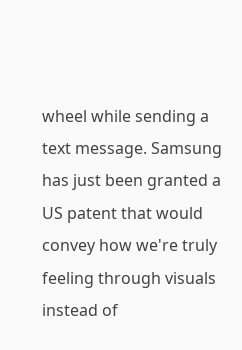wheel while sending a text message. Samsung has just been granted a US patent that would convey how we're truly feeling through visuals instead of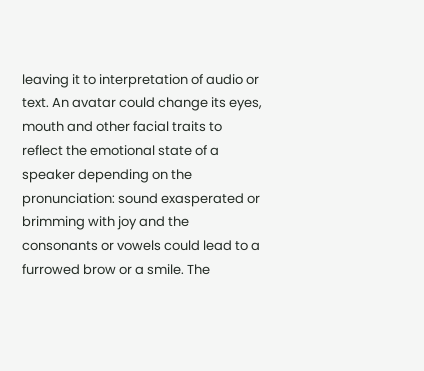leaving it to interpretation of audio or text. An avatar could change its eyes, mouth and other facial traits to reflect the emotional state of a speaker depending on the pronunciation: sound exasperated or brimming with joy and the consonants or vowels could lead to a furrowed brow or a smile. The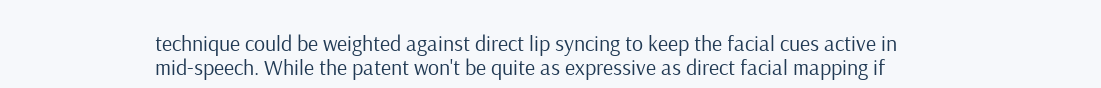technique could be weighted against direct lip syncing to keep the facial cues active in mid-speech. While the patent won't be quite as expressive as direct facial mapping if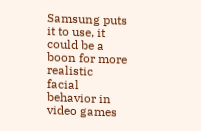Samsung puts it to use, it could be a boon for more realistic facial behavior in video games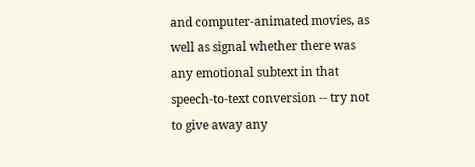and computer-animated movies, as well as signal whether there was any emotional subtext in that speech-to-text conversion -- try not to give away any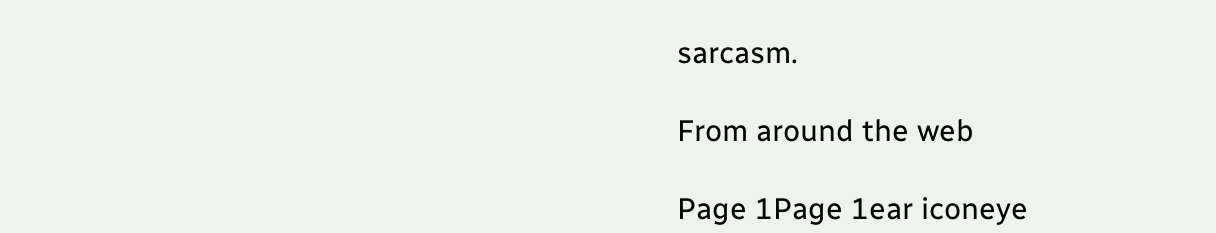sarcasm.

From around the web

Page 1Page 1ear iconeye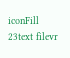iconFill 23text filevr